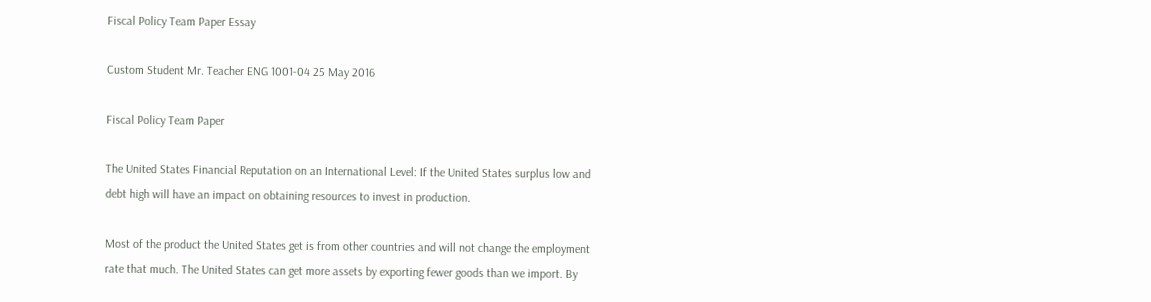Fiscal Policy Team Paper Essay

Custom Student Mr. Teacher ENG 1001-04 25 May 2016

Fiscal Policy Team Paper

The United States Financial Reputation on an International Level: If the United States surplus low and debt high will have an impact on obtaining resources to invest in production.

Most of the product the United States get is from other countries and will not change the employment rate that much. The United States can get more assets by exporting fewer goods than we import. By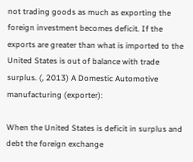not trading goods as much as exporting the foreign investment becomes deficit. If the exports are greater than what is imported to the United States is out of balance with trade surplus. (, 2013) A Domestic Automotive manufacturing (exporter):

When the United States is deficit in surplus and debt the foreign exchange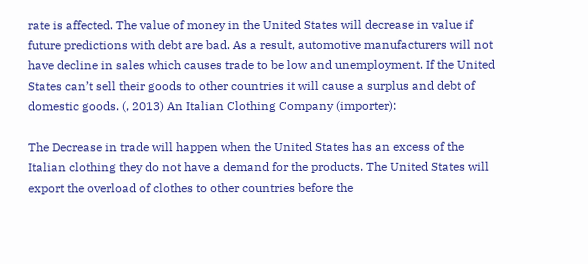rate is affected. The value of money in the United States will decrease in value if future predictions with debt are bad. As a result, automotive manufacturers will not have decline in sales which causes trade to be low and unemployment. If the United States can’t sell their goods to other countries it will cause a surplus and debt of domestic goods. (, 2013) An Italian Clothing Company (importer):

The Decrease in trade will happen when the United States has an excess of the Italian clothing they do not have a demand for the products. The United States will export the overload of clothes to other countries before the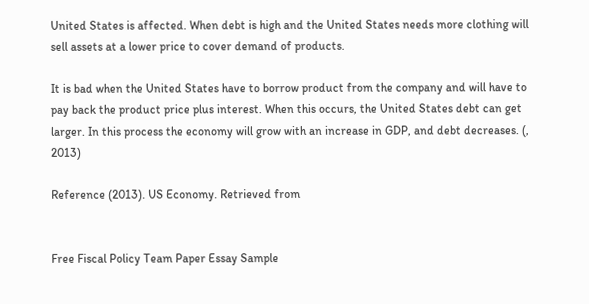United States is affected. When debt is high and the United States needs more clothing will sell assets at a lower price to cover demand of products.

It is bad when the United States have to borrow product from the company and will have to pay back the product price plus interest. When this occurs, the United States debt can get larger. In this process the economy will grow with an increase in GDP, and debt decreases. (, 2013)

Reference (2013). US Economy. Retrieved from


Free Fiscal Policy Team Paper Essay Sample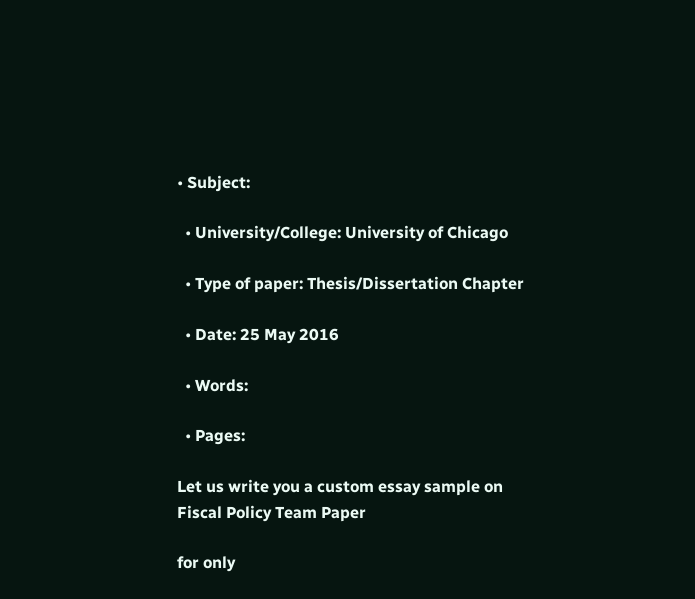• Subject:

  • University/College: University of Chicago

  • Type of paper: Thesis/Dissertation Chapter

  • Date: 25 May 2016

  • Words:

  • Pages:

Let us write you a custom essay sample on Fiscal Policy Team Paper

for only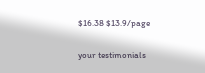$16.38 $13.9/page

your testimonials